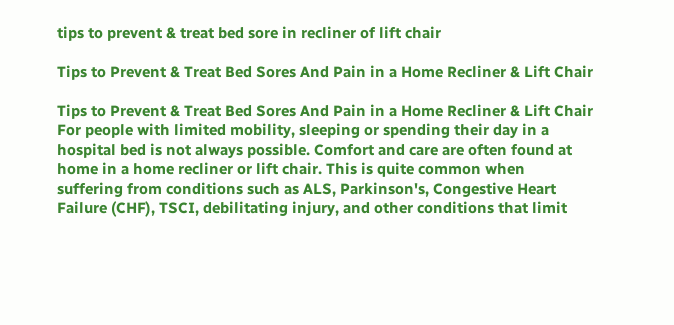tips to prevent & treat bed sore in recliner of lift chair

Tips to Prevent & Treat Bed Sores And Pain in a Home Recliner & Lift Chair

Tips to Prevent & Treat Bed Sores And Pain in a Home Recliner & Lift Chair
For people with limited mobility, sleeping or spending their day in a hospital bed is not always possible. Comfort and care are often found at home in a home recliner or lift chair. This is quite common when suffering from conditions such as ALS, Parkinson's, Congestive Heart Failure (CHF), TSCI, debilitating injury, and other conditions that limit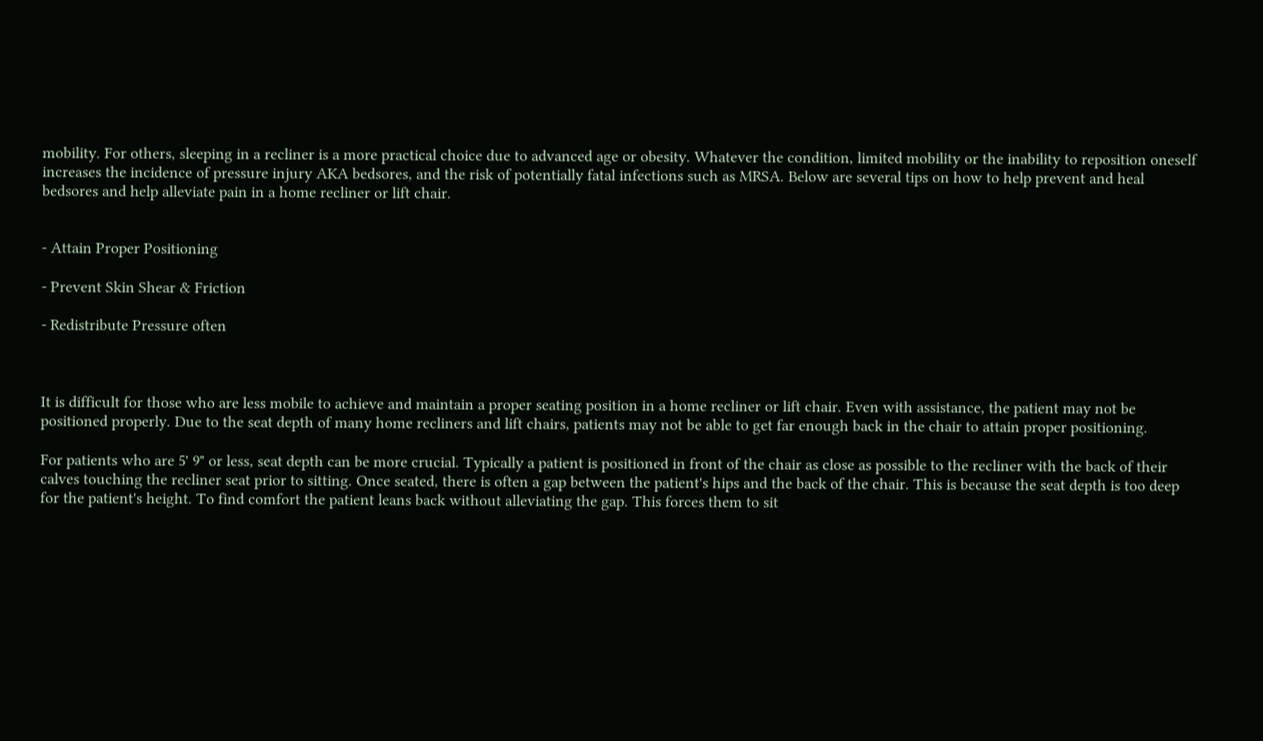mobility. For others, sleeping in a recliner is a more practical choice due to advanced age or obesity. Whatever the condition, limited mobility or the inability to reposition oneself increases the incidence of pressure injury AKA bedsores, and the risk of potentially fatal infections such as MRSA. Below are several tips on how to help prevent and heal bedsores and help alleviate pain in a home recliner or lift chair.


- Attain Proper Positioning

- Prevent Skin Shear & Friction

- Redistribute Pressure often



It is difficult for those who are less mobile to achieve and maintain a proper seating position in a home recliner or lift chair. Even with assistance, the patient may not be positioned properly. Due to the seat depth of many home recliners and lift chairs, patients may not be able to get far enough back in the chair to attain proper positioning.

For patients who are 5' 9" or less, seat depth can be more crucial. Typically a patient is positioned in front of the chair as close as possible to the recliner with the back of their calves touching the recliner seat prior to sitting. Once seated, there is often a gap between the patient's hips and the back of the chair. This is because the seat depth is too deep for the patient's height. To find comfort the patient leans back without alleviating the gap. This forces them to sit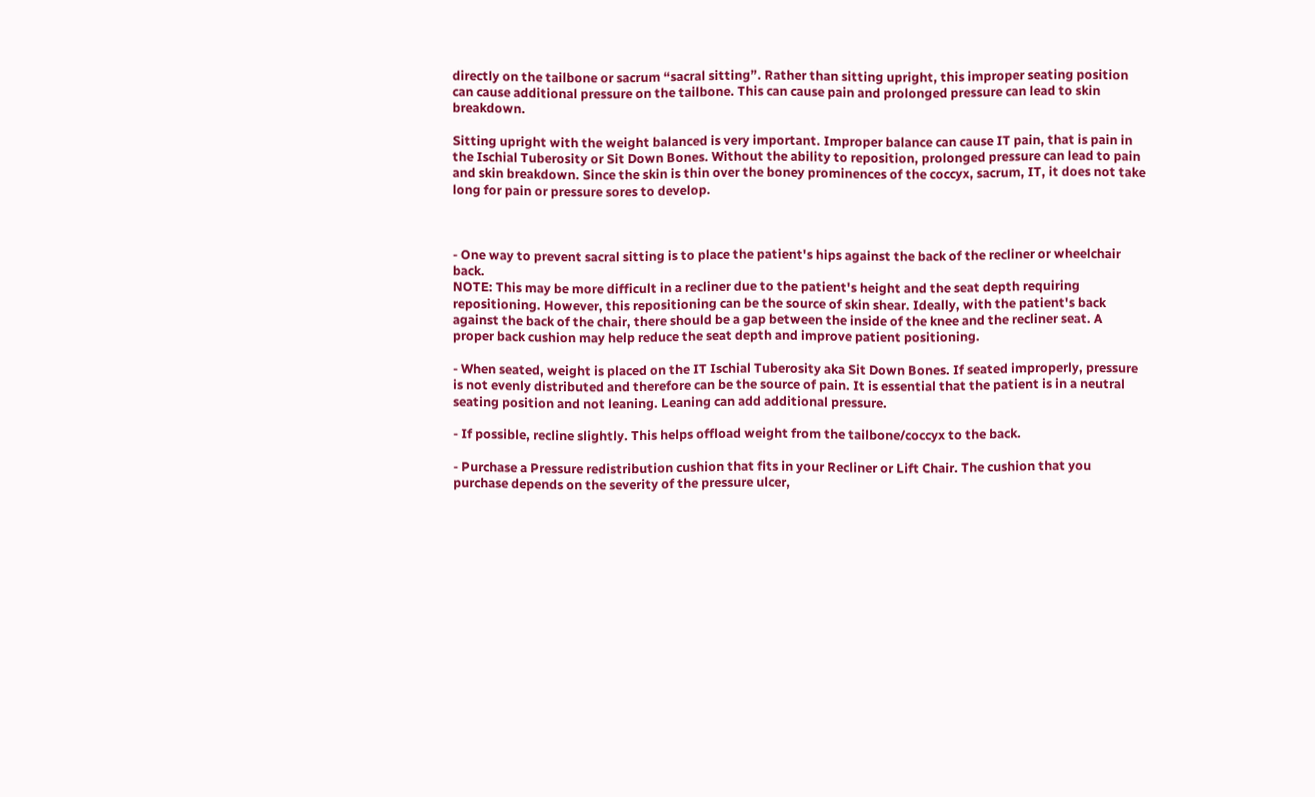directly on the tailbone or sacrum “sacral sitting”. Rather than sitting upright, this improper seating position can cause additional pressure on the tailbone. This can cause pain and prolonged pressure can lead to skin breakdown.

Sitting upright with the weight balanced is very important. Improper balance can cause IT pain, that is pain in the Ischial Tuberosity or Sit Down Bones. Without the ability to reposition, prolonged pressure can lead to pain and skin breakdown. Since the skin is thin over the boney prominences of the coccyx, sacrum, IT, it does not take long for pain or pressure sores to develop.



- One way to prevent sacral sitting is to place the patient's hips against the back of the recliner or wheelchair back.
NOTE: This may be more difficult in a recliner due to the patient's height and the seat depth requiring repositioning. However, this repositioning can be the source of skin shear. Ideally, with the patient's back against the back of the chair, there should be a gap between the inside of the knee and the recliner seat. A proper back cushion may help reduce the seat depth and improve patient positioning.

- When seated, weight is placed on the IT Ischial Tuberosity aka Sit Down Bones. If seated improperly, pressure is not evenly distributed and therefore can be the source of pain. It is essential that the patient is in a neutral seating position and not leaning. Leaning can add additional pressure.

- If possible, recline slightly. This helps offload weight from the tailbone/coccyx to the back.

- Purchase a Pressure redistribution cushion that fits in your Recliner or Lift Chair. The cushion that you purchase depends on the severity of the pressure ulcer,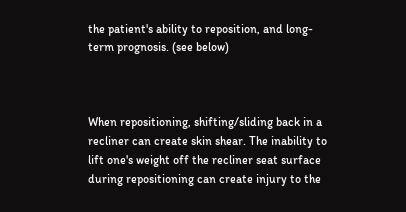the patient's ability to reposition, and long-term prognosis. (see below)



When repositioning, shifting/sliding back in a recliner can create skin shear. The inability to lift one's weight off the recliner seat surface during repositioning can create injury to the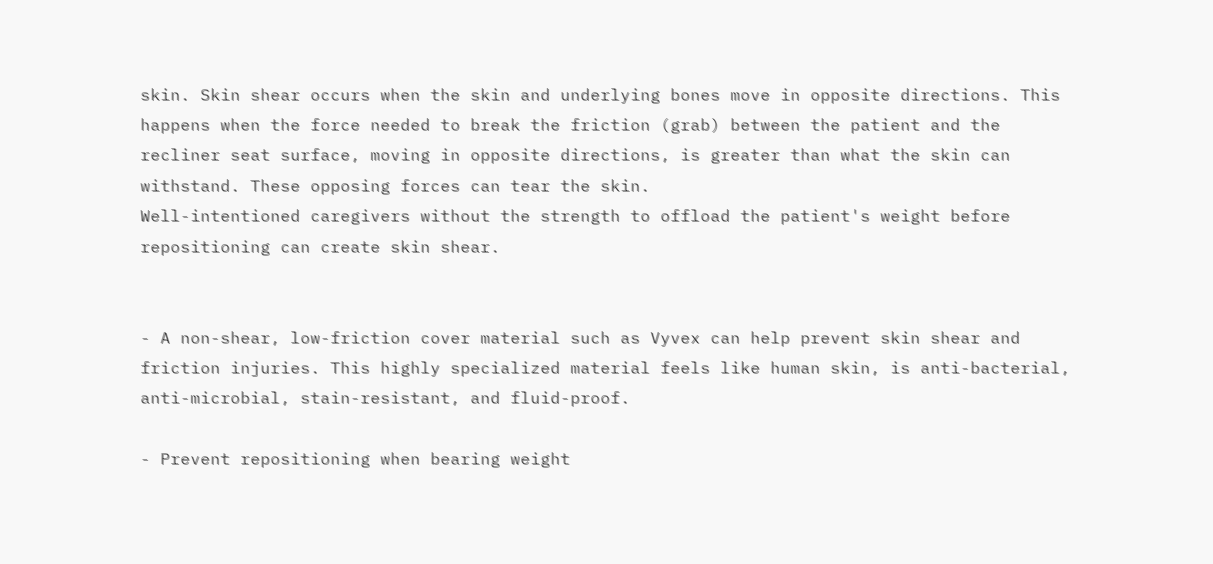skin. Skin shear occurs when the skin and underlying bones move in opposite directions. This happens when the force needed to break the friction (grab) between the patient and the recliner seat surface, moving in opposite directions, is greater than what the skin can withstand. These opposing forces can tear the skin.
Well-intentioned caregivers without the strength to offload the patient's weight before repositioning can create skin shear.


- A non-shear, low-friction cover material such as Vyvex can help prevent skin shear and friction injuries. This highly specialized material feels like human skin, is anti-bacterial, anti-microbial, stain-resistant, and fluid-proof.

- Prevent repositioning when bearing weight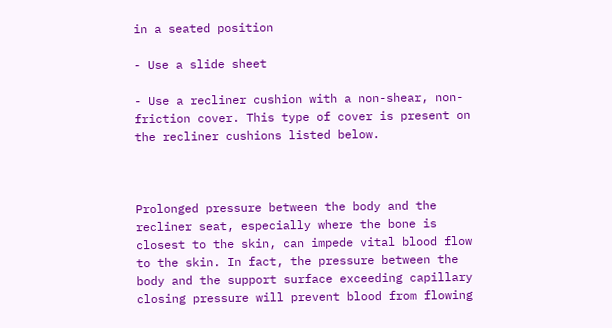in a seated position

- Use a slide sheet

- Use a recliner cushion with a non-shear, non-friction cover. This type of cover is present on the recliner cushions listed below.



Prolonged pressure between the body and the recliner seat, especially where the bone is closest to the skin, can impede vital blood flow to the skin. In fact, the pressure between the body and the support surface exceeding capillary closing pressure will prevent blood from flowing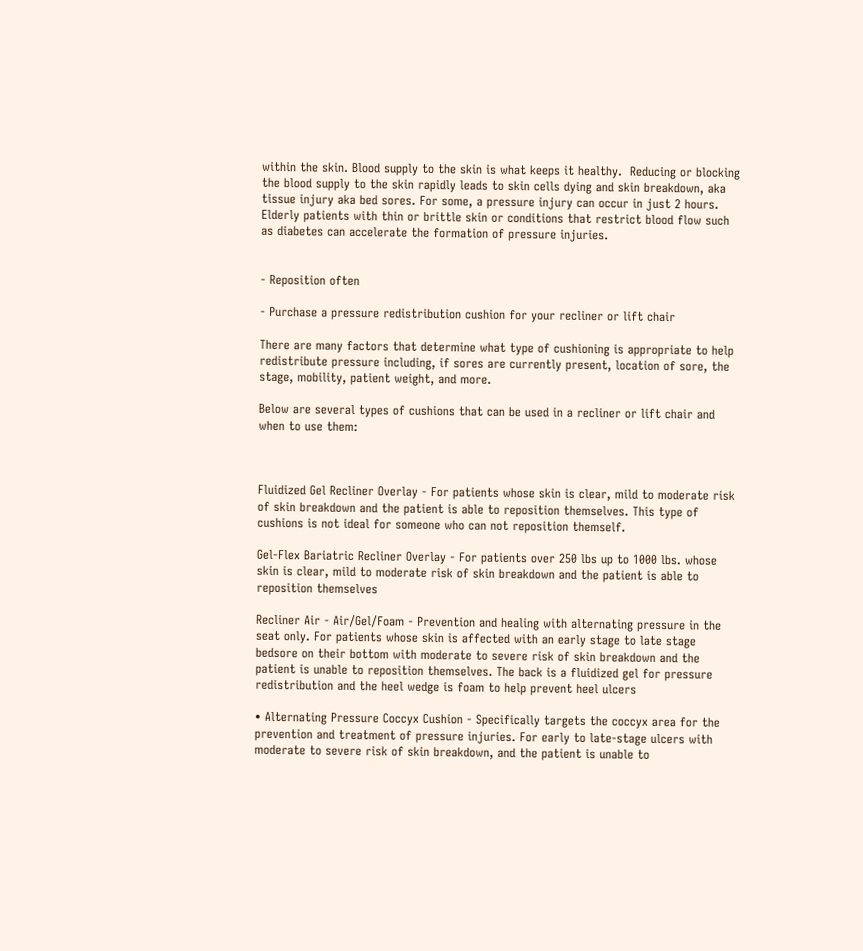within the skin. Blood supply to the skin is what keeps it healthy.  Reducing or blocking the blood supply to the skin rapidly leads to skin cells dying and skin breakdown, aka tissue injury aka bed sores. For some, a pressure injury can occur in just 2 hours. Elderly patients with thin or brittle skin or conditions that restrict blood flow such as diabetes can accelerate the formation of pressure injuries.


- Reposition often

- Purchase a pressure redistribution cushion for your recliner or lift chair

There are many factors that determine what type of cushioning is appropriate to help redistribute pressure including, if sores are currently present, location of sore, the stage, mobility, patient weight, and more.

Below are several types of cushions that can be used in a recliner or lift chair and when to use them:



Fluidized Gel Recliner Overlay - For patients whose skin is clear, mild to moderate risk of skin breakdown and the patient is able to reposition themselves. This type of cushions is not ideal for someone who can not reposition themself.

Gel-Flex Bariatric Recliner Overlay - For patients over 250 lbs up to 1000 lbs. whose skin is clear, mild to moderate risk of skin breakdown and the patient is able to reposition themselves

Recliner Air - Air/Gel/Foam - Prevention and healing with alternating pressure in the seat only. For patients whose skin is affected with an early stage to late stage bedsore on their bottom with moderate to severe risk of skin breakdown and the patient is unable to reposition themselves. The back is a fluidized gel for pressure redistribution and the heel wedge is foam to help prevent heel ulcers

• Alternating Pressure Coccyx Cushion - Specifically targets the coccyx area for the prevention and treatment of pressure injuries. For early to late-stage ulcers with moderate to severe risk of skin breakdown, and the patient is unable to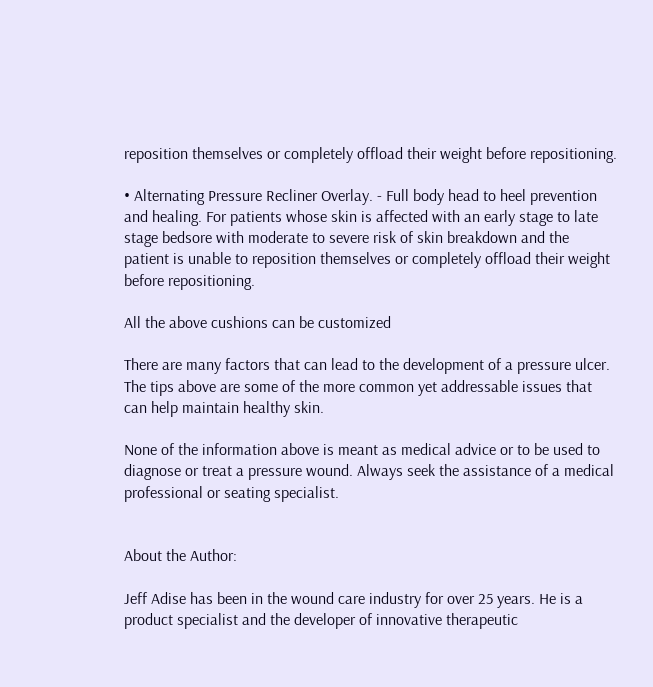reposition themselves or completely offload their weight before repositioning.

• Alternating Pressure Recliner Overlay. - Full body head to heel prevention and healing. For patients whose skin is affected with an early stage to late stage bedsore with moderate to severe risk of skin breakdown and the patient is unable to reposition themselves or completely offload their weight before repositioning.

All the above cushions can be customized

There are many factors that can lead to the development of a pressure ulcer. The tips above are some of the more common yet addressable issues that can help maintain healthy skin.

None of the information above is meant as medical advice or to be used to diagnose or treat a pressure wound. Always seek the assistance of a medical professional or seating specialist.


About the Author:

Jeff Adise has been in the wound care industry for over 25 years. He is a product specialist and the developer of innovative therapeutic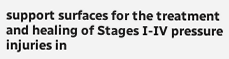support surfaces for the treatment and healing of Stages I-IV pressure injuries in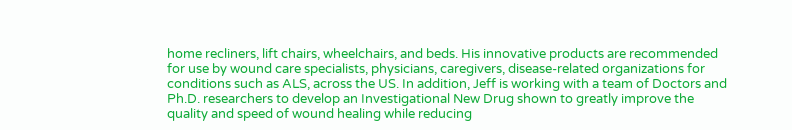home recliners, lift chairs, wheelchairs, and beds. His innovative products are recommended for use by wound care specialists, physicians, caregivers, disease-related organizations for conditions such as ALS, across the US. In addition, Jeff is working with a team of Doctors and Ph.D. researchers to develop an Investigational New Drug shown to greatly improve the quality and speed of wound healing while reducing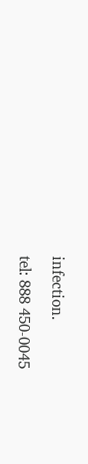infection.

tel: 888 450-0045